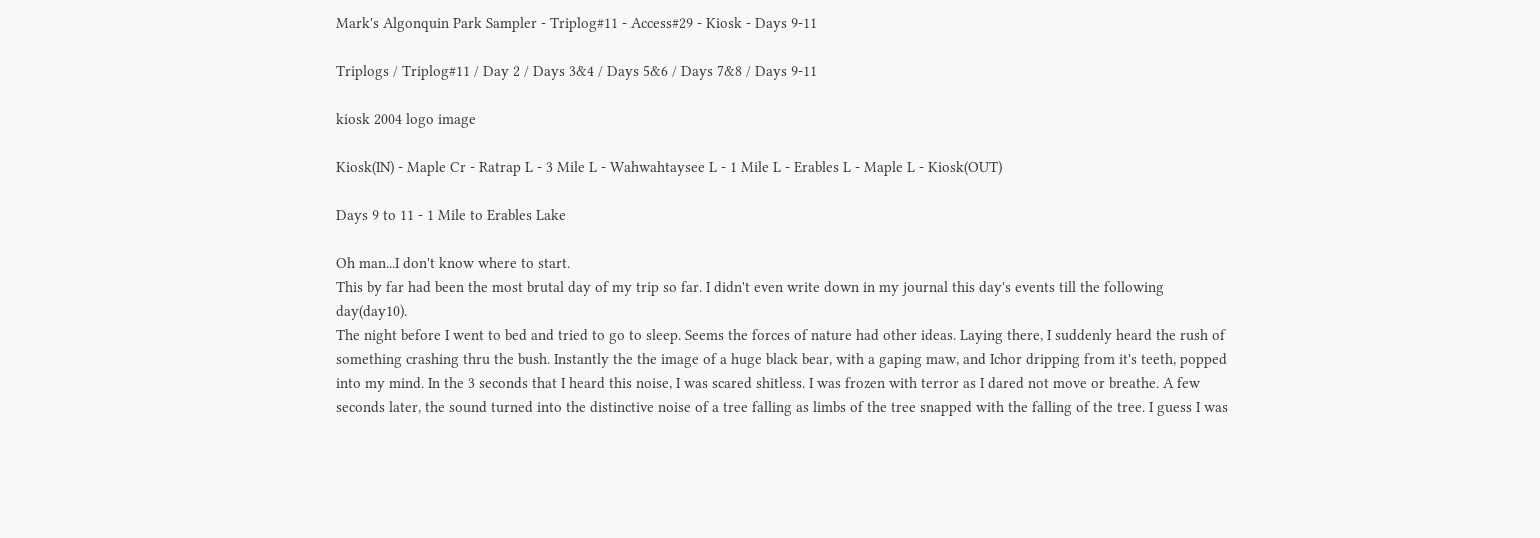Mark's Algonquin Park Sampler - Triplog#11 - Access#29 - Kiosk - Days 9-11

Triplogs / Triplog#11 / Day 2 / Days 3&4 / Days 5&6 / Days 7&8 / Days 9-11

kiosk 2004 logo image

Kiosk(IN) - Maple Cr - Ratrap L - 3 Mile L - Wahwahtaysee L - 1 Mile L - Erables L - Maple L - Kiosk(OUT)

Days 9 to 11 - 1 Mile to Erables Lake

Oh man...I don't know where to start.
This by far had been the most brutal day of my trip so far. I didn't even write down in my journal this day's events till the following day(day10).
The night before I went to bed and tried to go to sleep. Seems the forces of nature had other ideas. Laying there, I suddenly heard the rush of something crashing thru the bush. Instantly the the image of a huge black bear, with a gaping maw, and Ichor dripping from it's teeth, popped into my mind. In the 3 seconds that I heard this noise, I was scared shitless. I was frozen with terror as I dared not move or breathe. A few seconds later, the sound turned into the distinctive noise of a tree falling as limbs of the tree snapped with the falling of the tree. I guess I was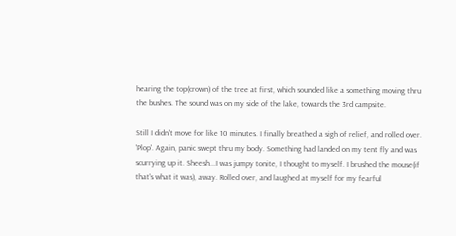hearing the top(crown) of the tree at first, which sounded like a something moving thru the bushes. The sound was on my side of the lake, towards the 3rd campsite.

Still I didn't move for like 10 minutes. I finally breathed a sigh of relief, and rolled over.
'Plop'. Again, panic swept thru my body. Something had landed on my tent fly and was scurrying up it. Sheesh...I was jumpy tonite, I thought to myself. I brushed the mouse(if that's what it was), away. Rolled over, and laughed at myself for my fearful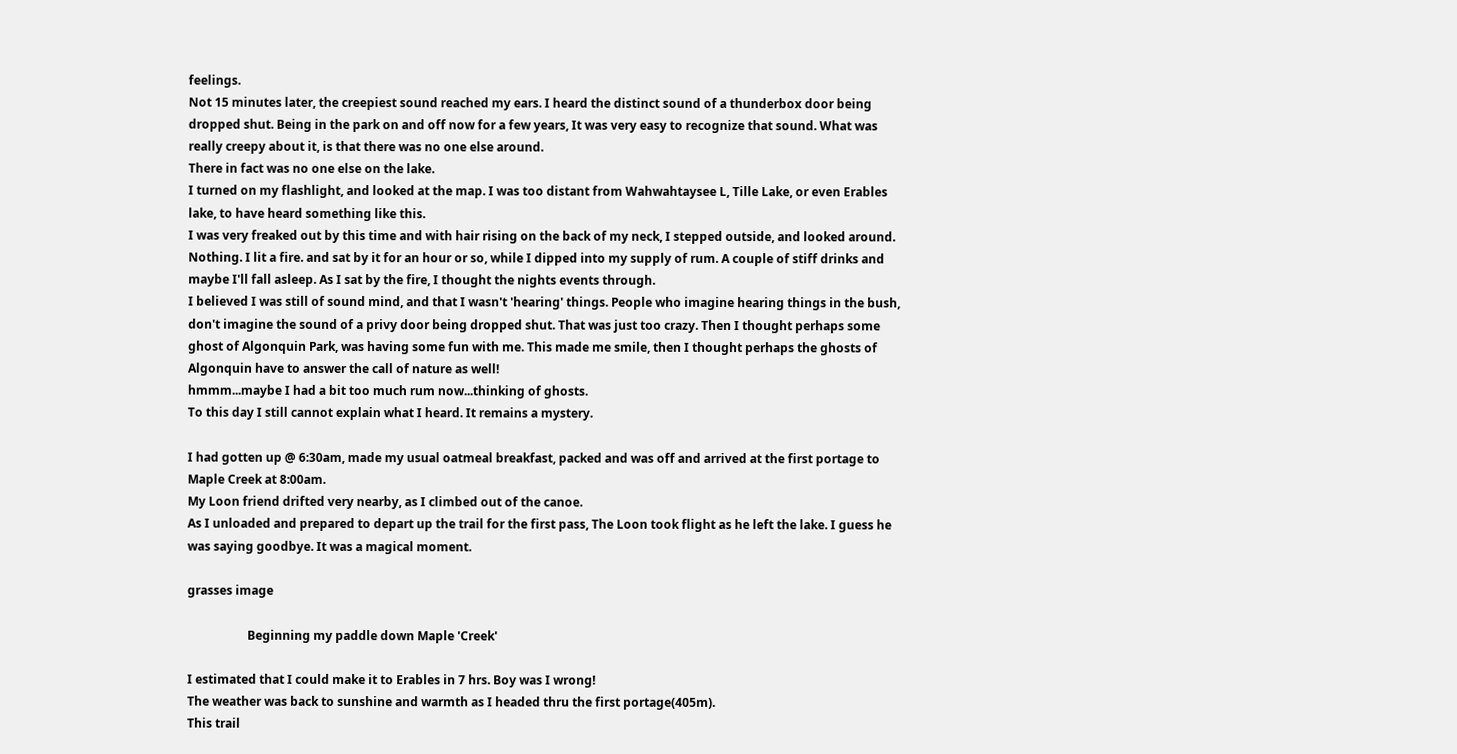feelings.
Not 15 minutes later, the creepiest sound reached my ears. I heard the distinct sound of a thunderbox door being dropped shut. Being in the park on and off now for a few years, It was very easy to recognize that sound. What was really creepy about it, is that there was no one else around.
There in fact was no one else on the lake.
I turned on my flashlight, and looked at the map. I was too distant from Wahwahtaysee L, Tille Lake, or even Erables lake, to have heard something like this.
I was very freaked out by this time and with hair rising on the back of my neck, I stepped outside, and looked around. Nothing. I lit a fire. and sat by it for an hour or so, while I dipped into my supply of rum. A couple of stiff drinks and maybe I'll fall asleep. As I sat by the fire, I thought the nights events through.
I believed I was still of sound mind, and that I wasn't 'hearing' things. People who imagine hearing things in the bush, don't imagine the sound of a privy door being dropped shut. That was just too crazy. Then I thought perhaps some ghost of Algonquin Park, was having some fun with me. This made me smile, then I thought perhaps the ghosts of Algonquin have to answer the call of nature as well!
hmmm...maybe I had a bit too much rum now...thinking of ghosts.
To this day I still cannot explain what I heard. It remains a mystery.

I had gotten up @ 6:30am, made my usual oatmeal breakfast, packed and was off and arrived at the first portage to Maple Creek at 8:00am.
My Loon friend drifted very nearby, as I climbed out of the canoe.
As I unloaded and prepared to depart up the trail for the first pass, The Loon took flight as he left the lake. I guess he was saying goodbye. It was a magical moment.

grasses image

                    Beginning my paddle down Maple 'Creek'

I estimated that I could make it to Erables in 7 hrs. Boy was I wrong!
The weather was back to sunshine and warmth as I headed thru the first portage(405m).
This trail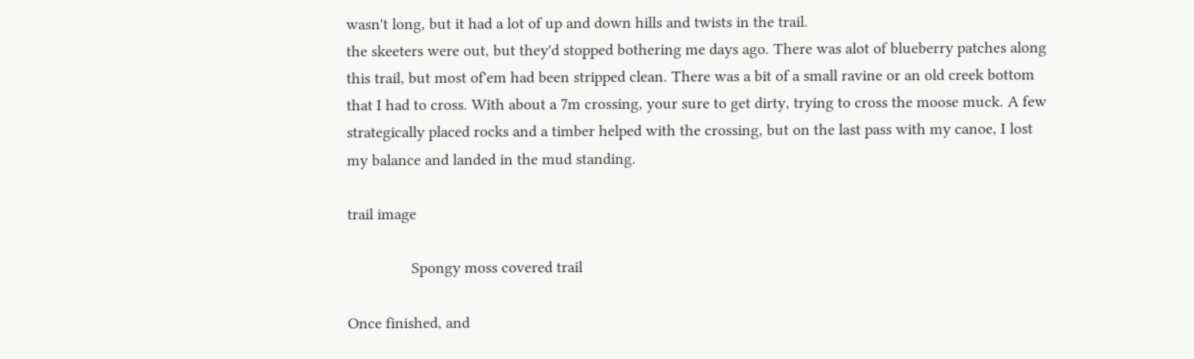wasn't long, but it had a lot of up and down hills and twists in the trail.
the skeeters were out, but they'd stopped bothering me days ago. There was alot of blueberry patches along this trail, but most of'em had been stripped clean. There was a bit of a small ravine or an old creek bottom that I had to cross. With about a 7m crossing, your sure to get dirty, trying to cross the moose muck. A few strategically placed rocks and a timber helped with the crossing, but on the last pass with my canoe, I lost my balance and landed in the mud standing.

trail image

                Spongy moss covered trail

Once finished, and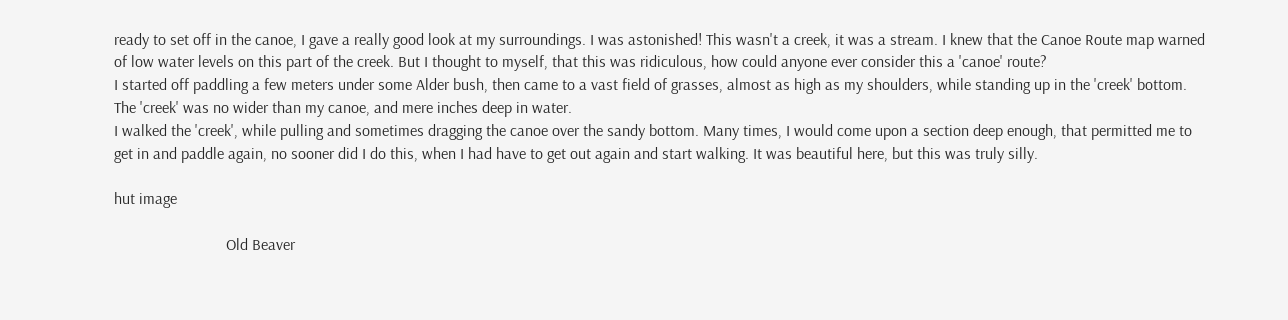ready to set off in the canoe, I gave a really good look at my surroundings. I was astonished! This wasn't a creek, it was a stream. I knew that the Canoe Route map warned of low water levels on this part of the creek. But I thought to myself, that this was ridiculous, how could anyone ever consider this a 'canoe' route?
I started off paddling a few meters under some Alder bush, then came to a vast field of grasses, almost as high as my shoulders, while standing up in the 'creek' bottom.
The 'creek' was no wider than my canoe, and mere inches deep in water.
I walked the 'creek', while pulling and sometimes dragging the canoe over the sandy bottom. Many times, I would come upon a section deep enough, that permitted me to get in and paddle again, no sooner did I do this, when I had have to get out again and start walking. It was beautiful here, but this was truly silly.

hut image

                            Old Beaver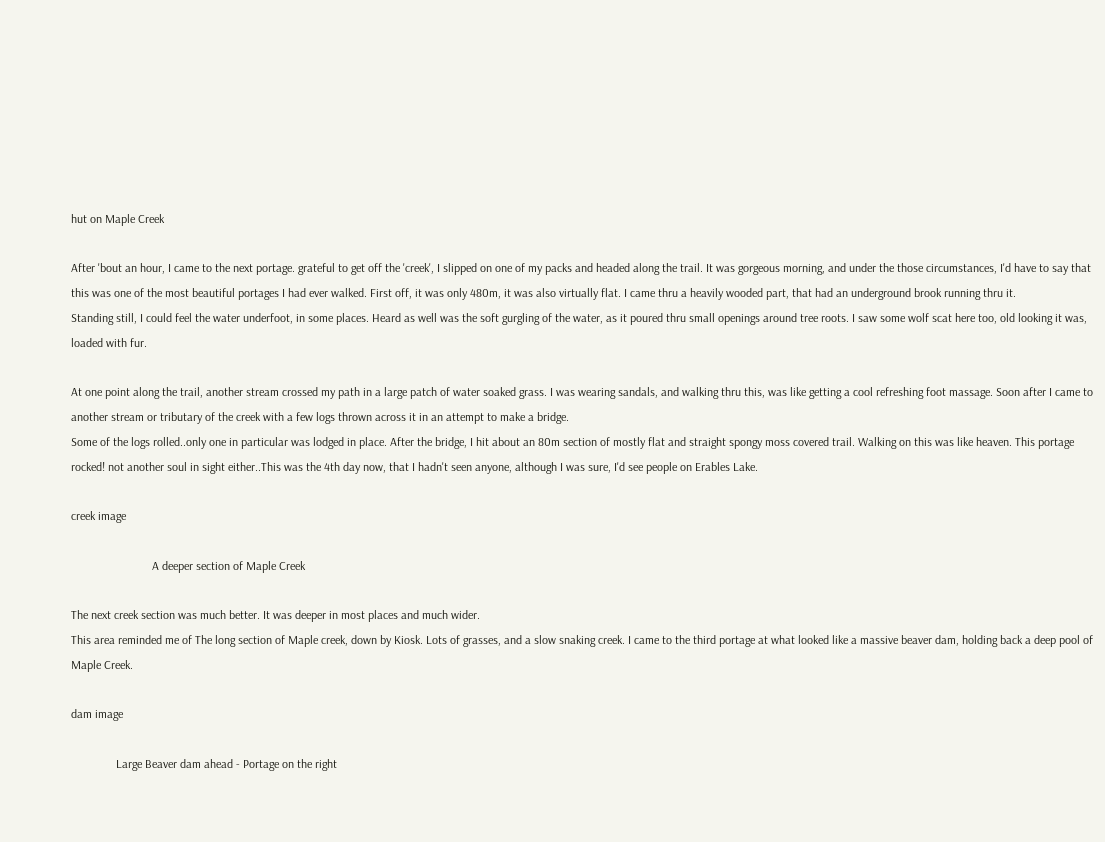hut on Maple Creek

After 'bout an hour, I came to the next portage. grateful to get off the 'creek', I slipped on one of my packs and headed along the trail. It was gorgeous morning, and under the those circumstances, I'd have to say that this was one of the most beautiful portages I had ever walked. First off, it was only 480m, it was also virtually flat. I came thru a heavily wooded part, that had an underground brook running thru it.
Standing still, I could feel the water underfoot, in some places. Heard as well was the soft gurgling of the water, as it poured thru small openings around tree roots. I saw some wolf scat here too, old looking it was, loaded with fur.

At one point along the trail, another stream crossed my path in a large patch of water soaked grass. I was wearing sandals, and walking thru this, was like getting a cool refreshing foot massage. Soon after I came to another stream or tributary of the creek with a few logs thrown across it in an attempt to make a bridge.
Some of the logs rolled..only one in particular was lodged in place. After the bridge, I hit about an 80m section of mostly flat and straight spongy moss covered trail. Walking on this was like heaven. This portage rocked! not another soul in sight either..This was the 4th day now, that I hadn't seen anyone, although I was sure, I'd see people on Erables Lake.

creek image

                           A deeper section of Maple Creek

The next creek section was much better. It was deeper in most places and much wider.
This area reminded me of The long section of Maple creek, down by Kiosk. Lots of grasses, and a slow snaking creek. I came to the third portage at what looked like a massive beaver dam, holding back a deep pool of Maple Creek.

dam image

               Large Beaver dam ahead - Portage on the right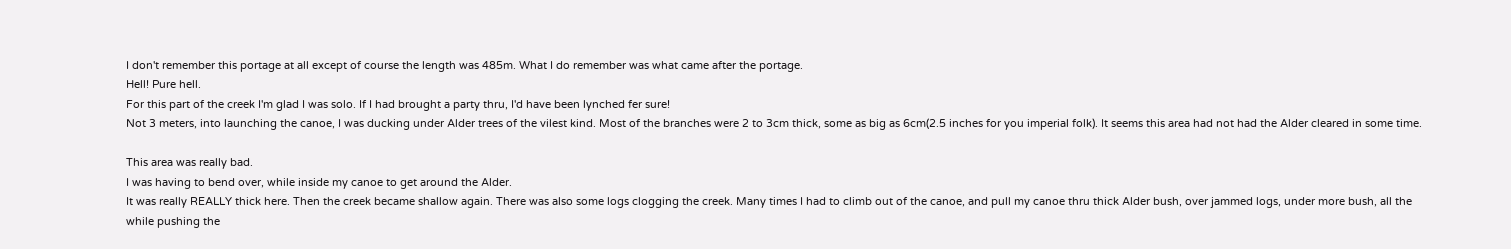I don't remember this portage at all except of course the length was 485m. What I do remember was what came after the portage.
Hell! Pure hell.
For this part of the creek I'm glad I was solo. If I had brought a party thru, I'd have been lynched fer sure!
Not 3 meters, into launching the canoe, I was ducking under Alder trees of the vilest kind. Most of the branches were 2 to 3cm thick, some as big as 6cm(2.5 inches for you imperial folk). It seems this area had not had the Alder cleared in some time.

This area was really bad.
I was having to bend over, while inside my canoe to get around the Alder.
It was really REALLY thick here. Then the creek became shallow again. There was also some logs clogging the creek. Many times I had to climb out of the canoe, and pull my canoe thru thick Alder bush, over jammed logs, under more bush, all the while pushing the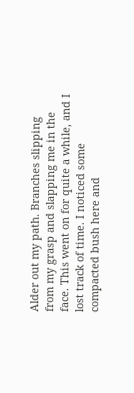Alder out my path. Branches slipping from my grasp and slapping me in the face. This went on for quite a while, and I lost track of time. I noticed some compacted bush here and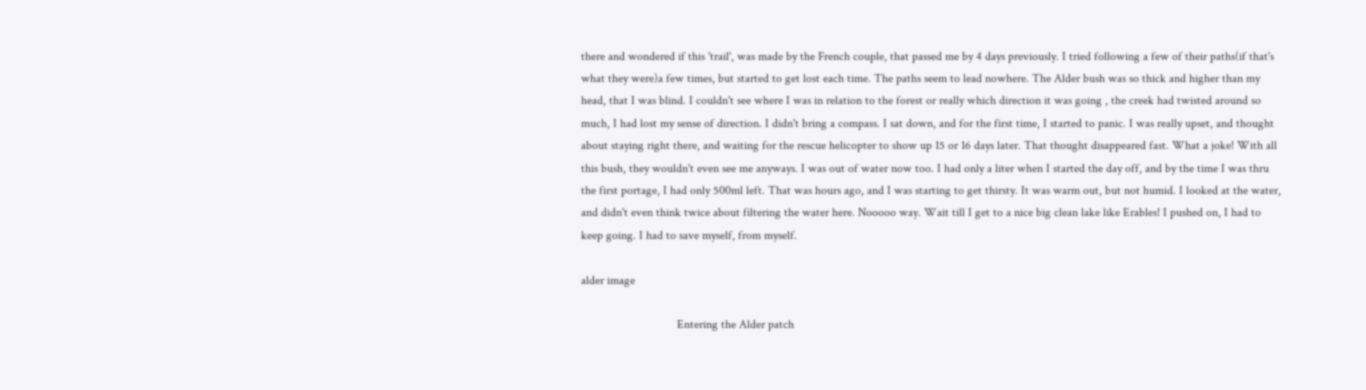there and wondered if this 'trail', was made by the French couple, that passed me by 4 days previously. I tried following a few of their paths(if that's what they were)a few times, but started to get lost each time. The paths seem to lead nowhere. The Alder bush was so thick and higher than my head, that I was blind. I couldn't see where I was in relation to the forest or really which direction it was going , the creek had twisted around so much, I had lost my sense of direction. I didn't bring a compass. I sat down, and for the first time, I started to panic. I was really upset, and thought about staying right there, and waiting for the rescue helicopter to show up 15 or 16 days later. That thought disappeared fast. What a joke! With all this bush, they wouldn't even see me anyways. I was out of water now too. I had only a liter when I started the day off, and by the time I was thru the first portage, I had only 500ml left. That was hours ago, and I was starting to get thirsty. It was warm out, but not humid. I looked at the water, and didn't even think twice about filtering the water here. Nooooo way. Wait till I get to a nice big clean lake like Erables! I pushed on, I had to keep going. I had to save myself, from myself.

alder image

                                Entering the Alder patch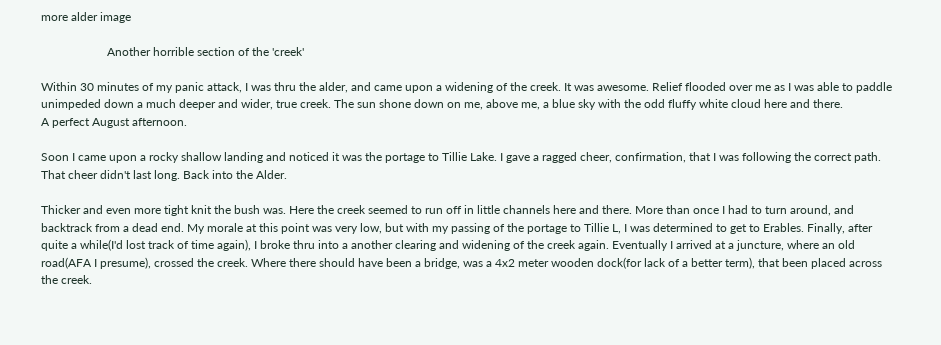more alder image

                      Another horrible section of the 'creek'

Within 30 minutes of my panic attack, I was thru the alder, and came upon a widening of the creek. It was awesome. Relief flooded over me as I was able to paddle unimpeded down a much deeper and wider, true creek. The sun shone down on me, above me, a blue sky with the odd fluffy white cloud here and there.
A perfect August afternoon.

Soon I came upon a rocky shallow landing and noticed it was the portage to Tillie Lake. I gave a ragged cheer, confirmation, that I was following the correct path. That cheer didn't last long. Back into the Alder.

Thicker and even more tight knit the bush was. Here the creek seemed to run off in little channels here and there. More than once I had to turn around, and backtrack from a dead end. My morale at this point was very low, but with my passing of the portage to Tillie L, I was determined to get to Erables. Finally, after quite a while(I'd lost track of time again), I broke thru into a another clearing and widening of the creek again. Eventually I arrived at a juncture, where an old road(AFA I presume), crossed the creek. Where there should have been a bridge, was a 4x2 meter wooden dock(for lack of a better term), that been placed across the creek.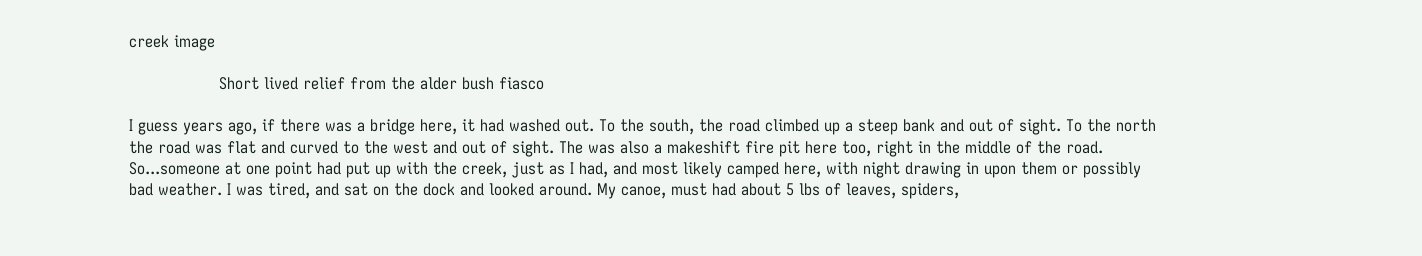creek image

                  Short lived relief from the alder bush fiasco

I guess years ago, if there was a bridge here, it had washed out. To the south, the road climbed up a steep bank and out of sight. To the north the road was flat and curved to the west and out of sight. The was also a makeshift fire pit here too, right in the middle of the road. So...someone at one point had put up with the creek, just as I had, and most likely camped here, with night drawing in upon them or possibly bad weather. I was tired, and sat on the dock and looked around. My canoe, must had about 5 lbs of leaves, spiders,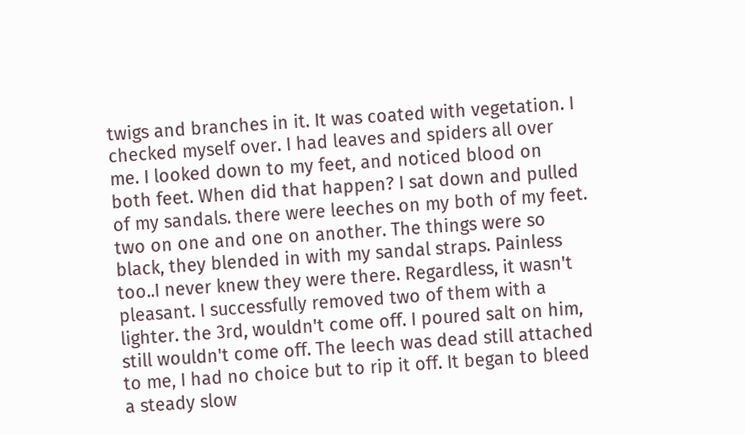twigs and branches in it. It was coated with vegetation. I checked myself over. I had leaves and spiders all over me. I looked down to my feet, and noticed blood on both feet. When did that happen? I sat down and pulled of my sandals. there were leeches on my both of my feet. two on one and one on another. The things were so black, they blended in with my sandal straps. Painless too..I never knew they were there. Regardless, it wasn't pleasant. I successfully removed two of them with a lighter. the 3rd, wouldn't come off. I poured salt on him, still wouldn't come off. The leech was dead still attached to me, I had no choice but to rip it off. It began to bleed a steady slow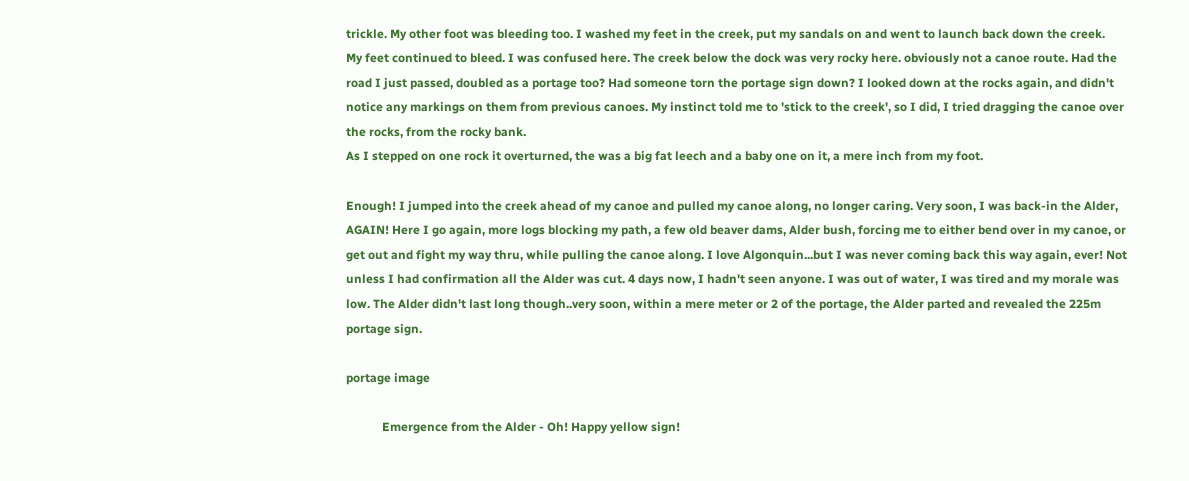trickle. My other foot was bleeding too. I washed my feet in the creek, put my sandals on and went to launch back down the creek.
My feet continued to bleed. I was confused here. The creek below the dock was very rocky here. obviously not a canoe route. Had the road I just passed, doubled as a portage too? Had someone torn the portage sign down? I looked down at the rocks again, and didn't notice any markings on them from previous canoes. My instinct told me to 'stick to the creek', so I did, I tried dragging the canoe over the rocks, from the rocky bank.
As I stepped on one rock it overturned, the was a big fat leech and a baby one on it, a mere inch from my foot.

Enough! I jumped into the creek ahead of my canoe and pulled my canoe along, no longer caring. Very soon, I was back-in the Alder, AGAIN! Here I go again, more logs blocking my path, a few old beaver dams, Alder bush, forcing me to either bend over in my canoe, or get out and fight my way thru, while pulling the canoe along. I love Algonquin...but I was never coming back this way again, ever! Not unless I had confirmation all the Alder was cut. 4 days now, I hadn't seen anyone. I was out of water, I was tired and my morale was low. The Alder didn't last long though..very soon, within a mere meter or 2 of the portage, the Alder parted and revealed the 225m portage sign.

portage image

            Emergence from the Alder - Oh! Happy yellow sign!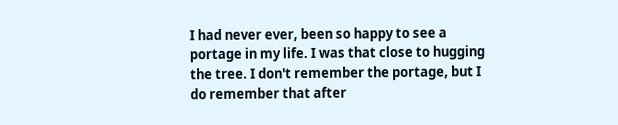I had never ever, been so happy to see a portage in my life. I was that close to hugging the tree. I don't remember the portage, but I do remember that after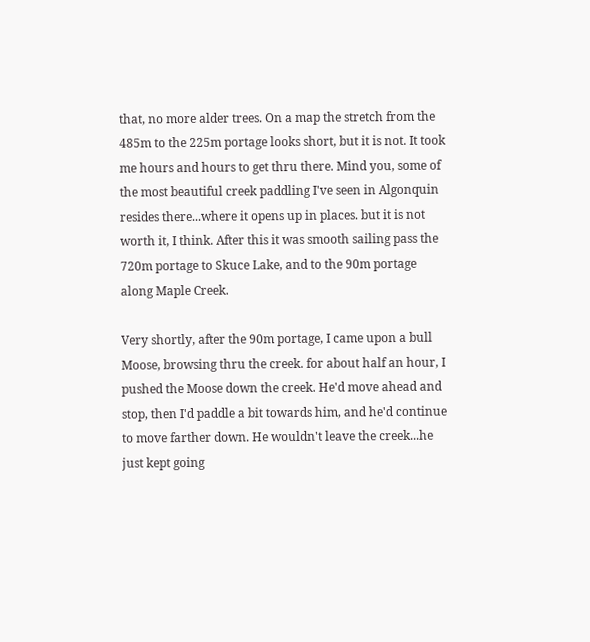that, no more alder trees. On a map the stretch from the 485m to the 225m portage looks short, but it is not. It took me hours and hours to get thru there. Mind you, some of the most beautiful creek paddling I've seen in Algonquin resides there...where it opens up in places. but it is not worth it, I think. After this it was smooth sailing pass the 720m portage to Skuce Lake, and to the 90m portage along Maple Creek.

Very shortly, after the 90m portage, I came upon a bull Moose, browsing thru the creek. for about half an hour, I pushed the Moose down the creek. He'd move ahead and stop, then I'd paddle a bit towards him, and he'd continue to move farther down. He wouldn't leave the creek...he just kept going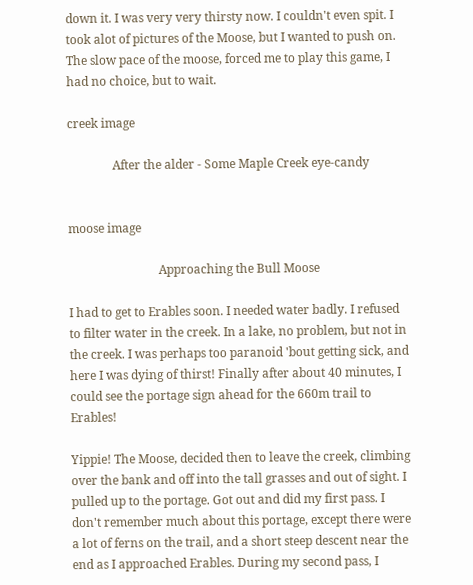down it. I was very very thirsty now. I couldn't even spit. I took alot of pictures of the Moose, but I wanted to push on. The slow pace of the moose, forced me to play this game, I had no choice, but to wait.

creek image

               After the alder - Some Maple Creek eye-candy


moose image

                              Approaching the Bull Moose

I had to get to Erables soon. I needed water badly. I refused to filter water in the creek. In a lake, no problem, but not in the creek. I was perhaps too paranoid 'bout getting sick, and here I was dying of thirst! Finally after about 40 minutes, I could see the portage sign ahead for the 660m trail to Erables!

Yippie! The Moose, decided then to leave the creek, climbing over the bank and off into the tall grasses and out of sight. I pulled up to the portage. Got out and did my first pass. I don't remember much about this portage, except there were a lot of ferns on the trail, and a short steep descent near the end as I approached Erables. During my second pass, I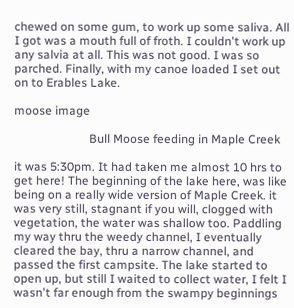chewed on some gum, to work up some saliva. All I got was a mouth full of froth. I couldn't work up any salvia at all. This was not good. I was so parched. Finally, with my canoe loaded I set out on to Erables Lake.

moose image

                         Bull Moose feeding in Maple Creek

it was 5:30pm. It had taken me almost 10 hrs to get here! The beginning of the lake here, was like being on a really wide version of Maple Creek. it was very still, stagnant if you will, clogged with vegetation, the water was shallow too. Paddling my way thru the weedy channel, I eventually cleared the bay, thru a narrow channel, and passed the first campsite. The lake started to open up, but still I waited to collect water, I felt I wasn't far enough from the swampy beginnings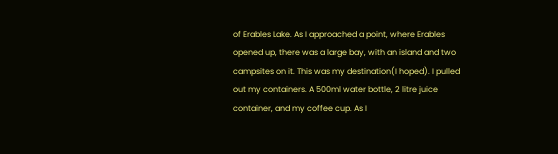of Erables Lake. As I approached a point, where Erables opened up, there was a large bay, with an island and two campsites on it. This was my destination(I hoped). I pulled out my containers. A 500ml water bottle, 2 litre juice container, and my coffee cup. As I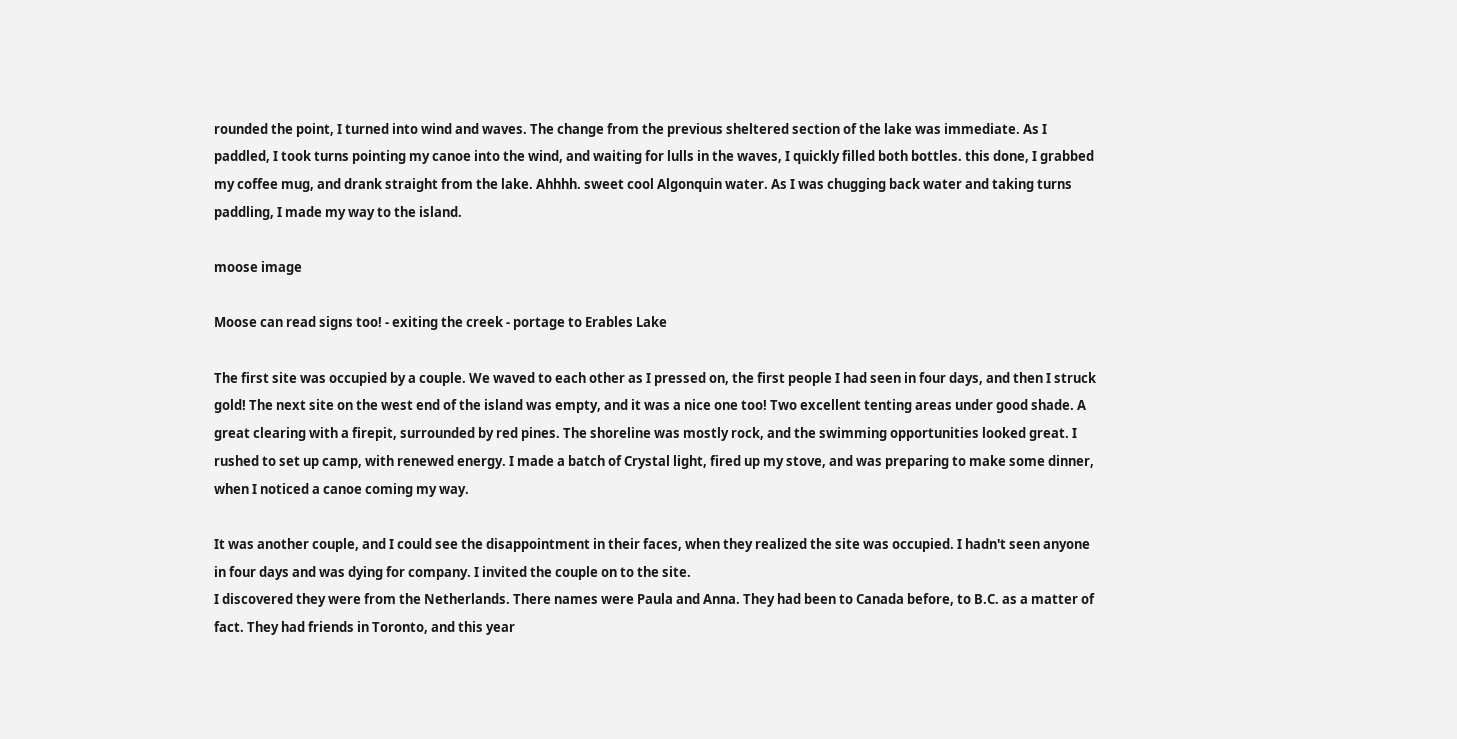rounded the point, I turned into wind and waves. The change from the previous sheltered section of the lake was immediate. As I paddled, I took turns pointing my canoe into the wind, and waiting for lulls in the waves, I quickly filled both bottles. this done, I grabbed my coffee mug, and drank straight from the lake. Ahhhh. sweet cool Algonquin water. As I was chugging back water and taking turns paddling, I made my way to the island.

moose image

Moose can read signs too! - exiting the creek - portage to Erables Lake

The first site was occupied by a couple. We waved to each other as I pressed on, the first people I had seen in four days, and then I struck gold! The next site on the west end of the island was empty, and it was a nice one too! Two excellent tenting areas under good shade. A great clearing with a firepit, surrounded by red pines. The shoreline was mostly rock, and the swimming opportunities looked great. I rushed to set up camp, with renewed energy. I made a batch of Crystal light, fired up my stove, and was preparing to make some dinner, when I noticed a canoe coming my way.

It was another couple, and I could see the disappointment in their faces, when they realized the site was occupied. I hadn't seen anyone in four days and was dying for company. I invited the couple on to the site.
I discovered they were from the Netherlands. There names were Paula and Anna. They had been to Canada before, to B.C. as a matter of fact. They had friends in Toronto, and this year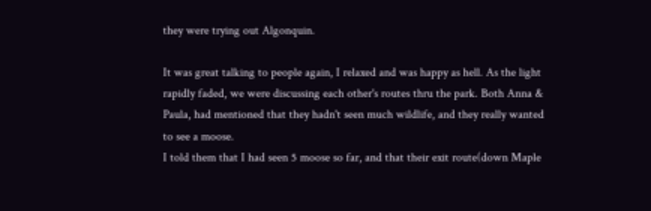they were trying out Algonquin.

It was great talking to people again, I relaxed and was happy as hell. As the light rapidly faded, we were discussing each other's routes thru the park. Both Anna & Paula, had mentioned that they hadn't seen much wildlife, and they really wanted to see a moose.
I told them that I had seen 5 moose so far, and that their exit route(down Maple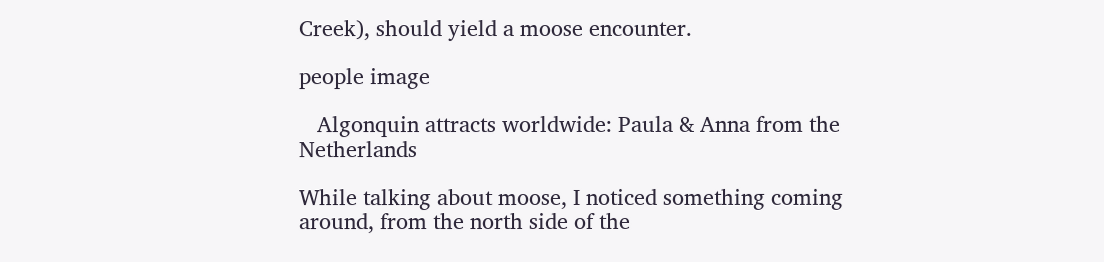Creek), should yield a moose encounter.

people image

   Algonquin attracts worldwide: Paula & Anna from the Netherlands

While talking about moose, I noticed something coming around, from the north side of the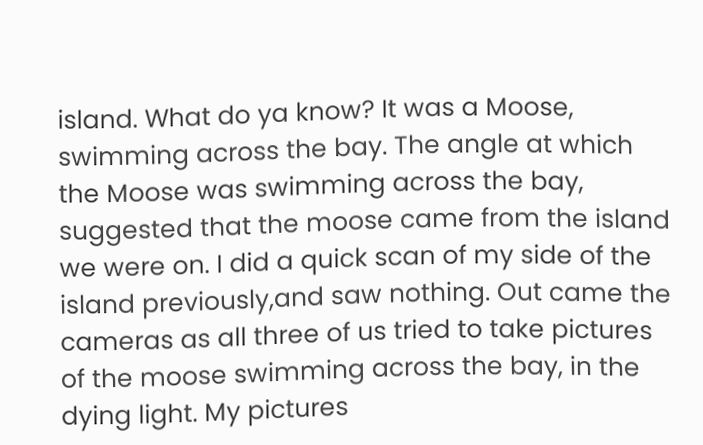island. What do ya know? It was a Moose, swimming across the bay. The angle at which the Moose was swimming across the bay, suggested that the moose came from the island we were on. I did a quick scan of my side of the island previously,and saw nothing. Out came the cameras as all three of us tried to take pictures of the moose swimming across the bay, in the dying light. My pictures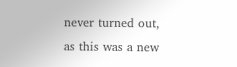never turned out, as this was a new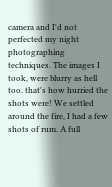camera and I'd not perfected my night photographing techniques. The images I took, were blurry as hell too. that's how hurried the shots were! We settled around the fire, I had a few shots of rum. A full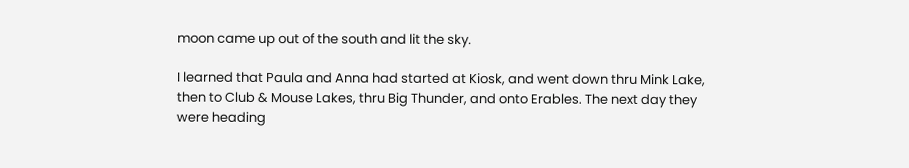moon came up out of the south and lit the sky.

I learned that Paula and Anna had started at Kiosk, and went down thru Mink Lake, then to Club & Mouse Lakes, thru Big Thunder, and onto Erables. The next day they were heading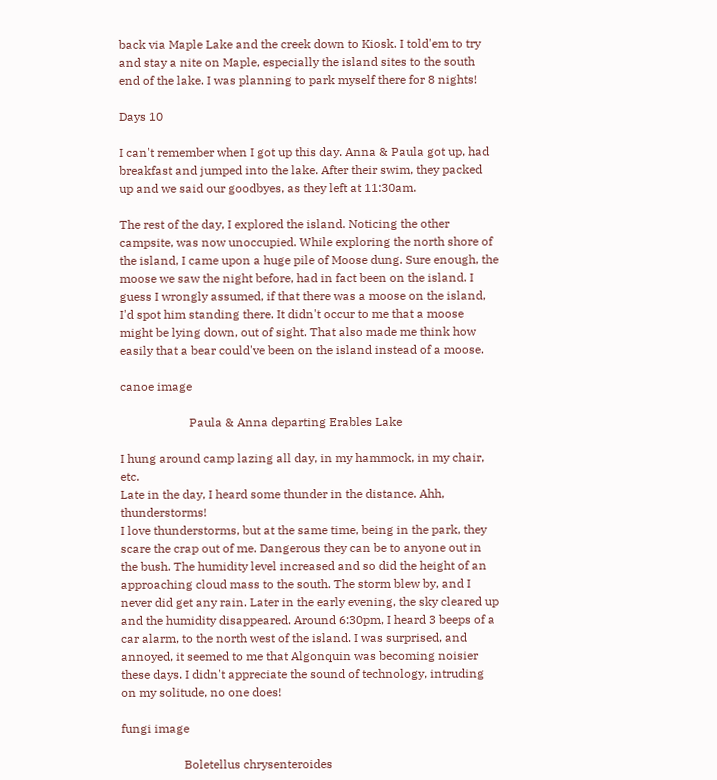back via Maple Lake and the creek down to Kiosk. I told'em to try and stay a nite on Maple, especially the island sites to the south end of the lake. I was planning to park myself there for 8 nights!

Days 10

I can't remember when I got up this day. Anna & Paula got up, had breakfast and jumped into the lake. After their swim, they packed up and we said our goodbyes, as they left at 11:30am.

The rest of the day, I explored the island. Noticing the other campsite, was now unoccupied. While exploring the north shore of the island, I came upon a huge pile of Moose dung. Sure enough, the moose we saw the night before, had in fact been on the island. I guess I wrongly assumed, if that there was a moose on the island, I'd spot him standing there. It didn't occur to me that a moose might be lying down, out of sight. That also made me think how easily that a bear could've been on the island instead of a moose.

canoe image

                       Paula & Anna departing Erables Lake

I hung around camp lazing all day, in my hammock, in my chair, etc.
Late in the day, I heard some thunder in the distance. Ahh, thunderstorms!
I love thunderstorms, but at the same time, being in the park, they scare the crap out of me. Dangerous they can be to anyone out in the bush. The humidity level increased and so did the height of an approaching cloud mass to the south. The storm blew by, and I never did get any rain. Later in the early evening, the sky cleared up and the humidity disappeared. Around 6:30pm, I heard 3 beeps of a car alarm, to the north west of the island. I was surprised, and annoyed, it seemed to me that Algonquin was becoming noisier these days. I didn't appreciate the sound of technology, intruding on my solitude, no one does!

fungi image

                     Boletellus chrysenteroides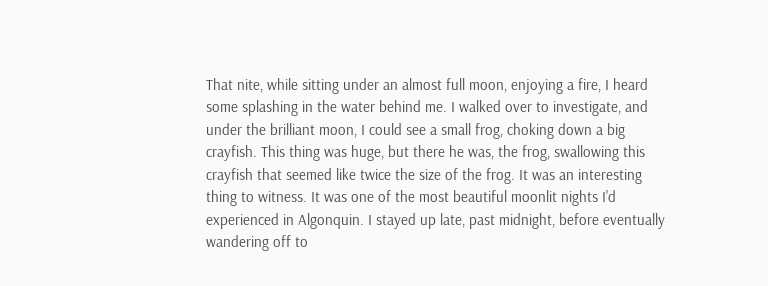That nite, while sitting under an almost full moon, enjoying a fire, I heard some splashing in the water behind me. I walked over to investigate, and under the brilliant moon, I could see a small frog, choking down a big crayfish. This thing was huge, but there he was, the frog, swallowing this crayfish that seemed like twice the size of the frog. It was an interesting thing to witness. It was one of the most beautiful moonlit nights I'd experienced in Algonquin. I stayed up late, past midnight, before eventually wandering off to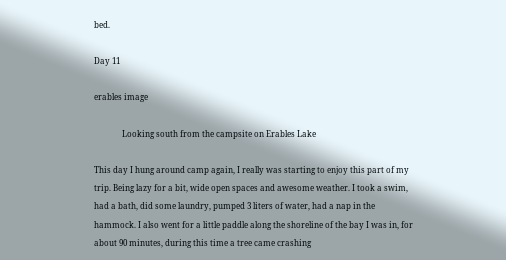bed.

Day 11

erables image

              Looking south from the campsite on Erables Lake

This day I hung around camp again, I really was starting to enjoy this part of my trip. Being lazy for a bit, wide open spaces and awesome weather. I took a swim, had a bath, did some laundry, pumped 3 liters of water, had a nap in the hammock. I also went for a little paddle along the shoreline of the bay I was in, for about 90 minutes, during this time a tree came crashing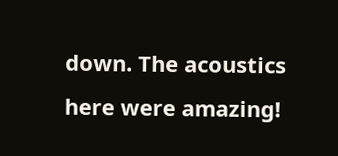down. The acoustics here were amazing!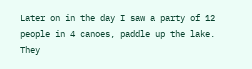Later on in the day I saw a party of 12 people in 4 canoes, paddle up the lake. They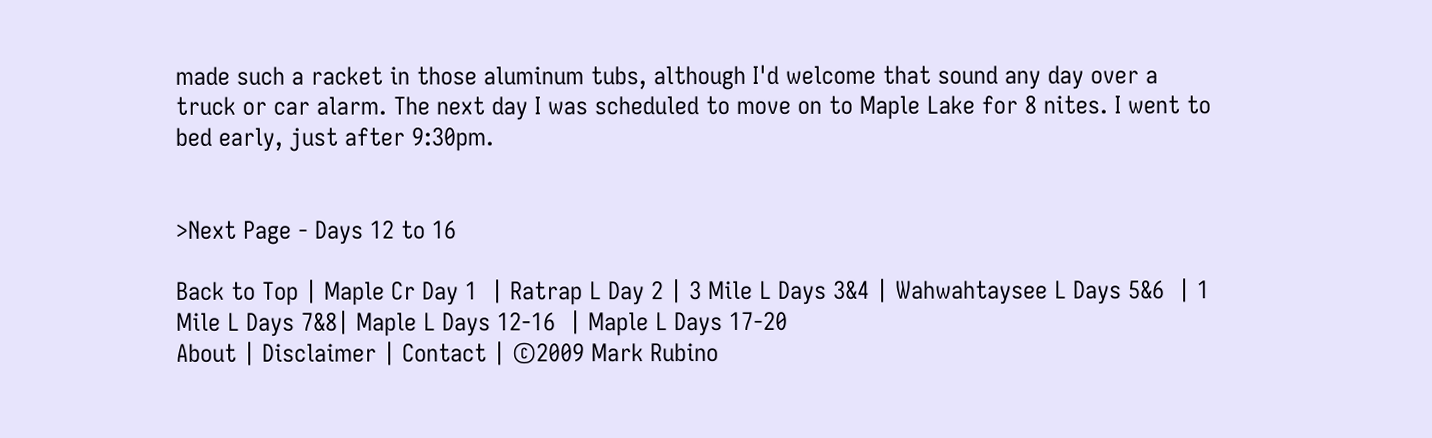made such a racket in those aluminum tubs, although I'd welcome that sound any day over a truck or car alarm. The next day I was scheduled to move on to Maple Lake for 8 nites. I went to bed early, just after 9:30pm.


>Next Page - Days 12 to 16

Back to Top | Maple Cr Day 1  | Ratrap L Day 2 | 3 Mile L Days 3&4 | Wahwahtaysee L Days 5&6  | 1 Mile L Days 7&8| Maple L Days 12-16  | Maple L Days 17-20
About | Disclaimer | Contact | ©2009 Mark Rubino